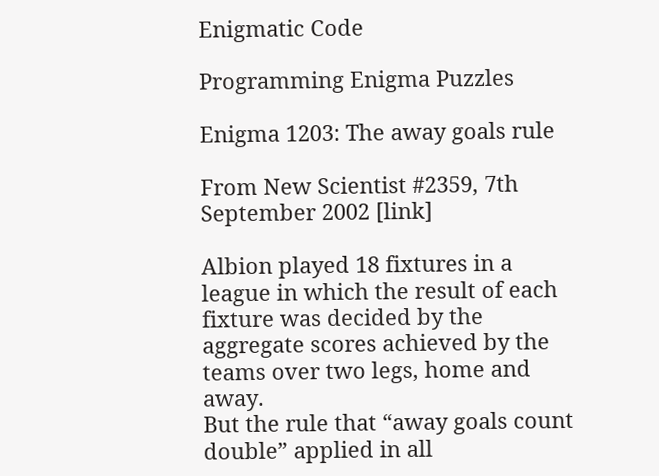Enigmatic Code

Programming Enigma Puzzles

Enigma 1203: The away goals rule

From New Scientist #2359, 7th September 2002 [link]

Albion played 18 fixtures in a league in which the result of each fixture was decided by the aggregate scores achieved by the teams over two legs, home and away.
But the rule that “away goals count double” applied in all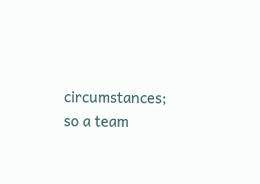circumstances;
so a team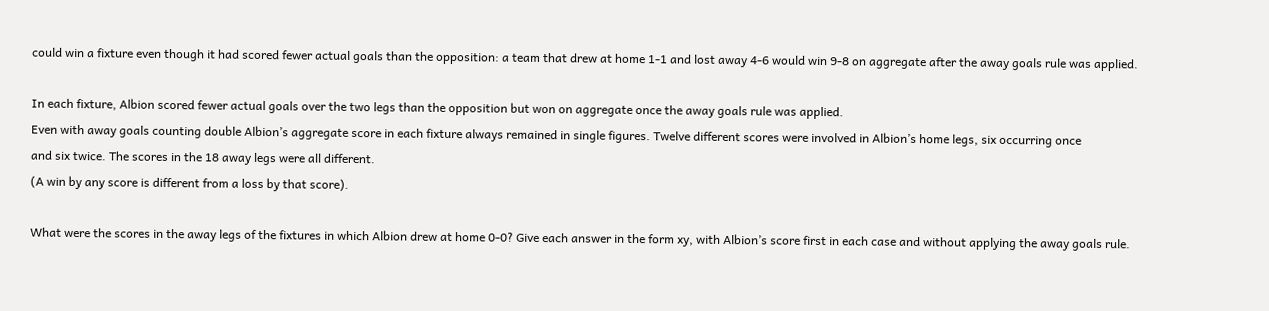could win a fixture even though it had scored fewer actual goals than the opposition: a team that drew at home 1-1 and lost away 4-6 would win 9-8 on aggregate after the away goals rule was applied.

In each fixture, Albion scored fewer actual goals over the two legs than the opposition but won on aggregate once the away goals rule was applied.
Even with away goals counting double Albion’s aggregate score in each fixture always remained in single figures. Twelve different scores were involved in Albion’s home legs, six occurring once
and six twice. The scores in the 18 away legs were all different.
(A win by any score is different from a loss by that score).

What were the scores in the away legs of the fixtures in which Albion drew at home 0-0? Give each answer in the form xy, with Albion’s score first in each case and without applying the away goals rule.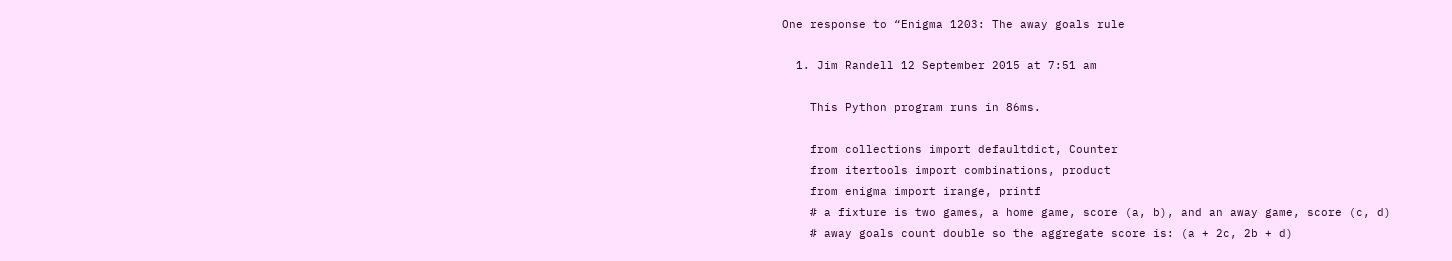One response to “Enigma 1203: The away goals rule

  1. Jim Randell 12 September 2015 at 7:51 am

    This Python program runs in 86ms.

    from collections import defaultdict, Counter
    from itertools import combinations, product
    from enigma import irange, printf
    # a fixture is two games, a home game, score (a, b), and an away game, score (c, d)
    # away goals count double so the aggregate score is: (a + 2c, 2b + d)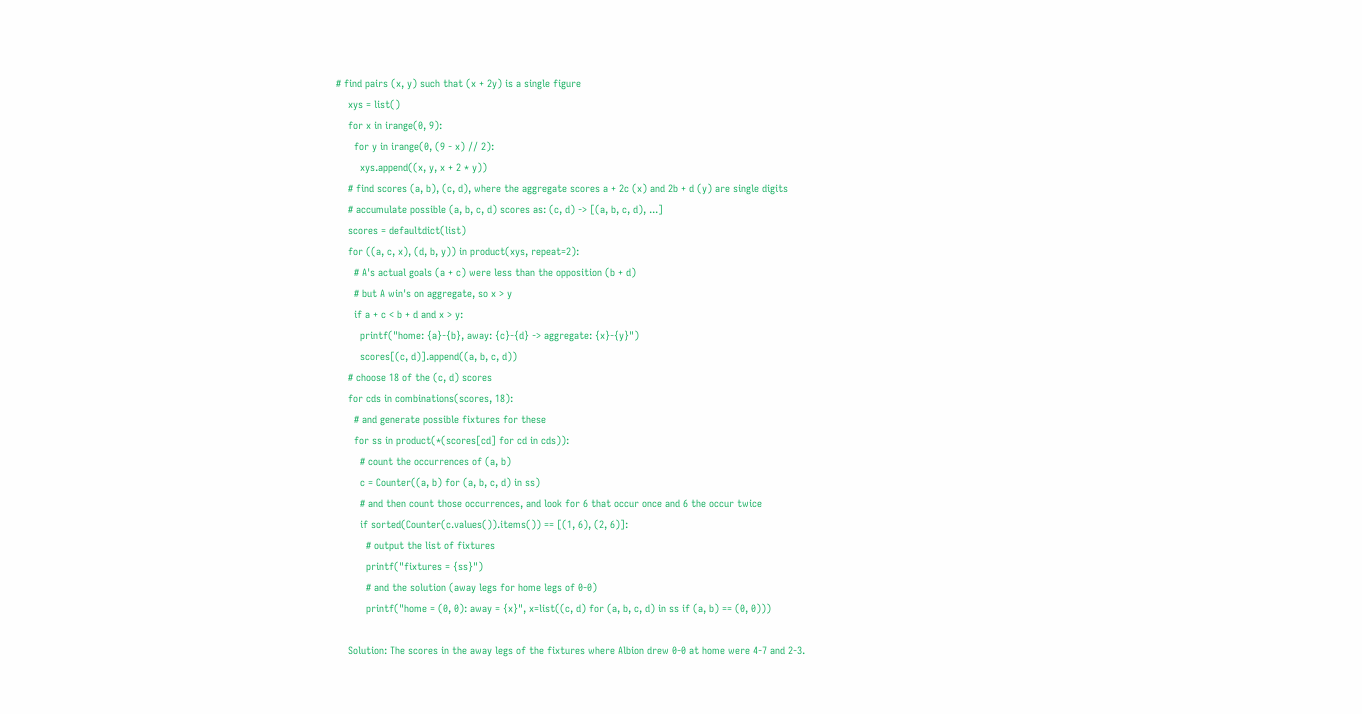# find pairs (x, y) such that (x + 2y) is a single figure
    xys = list()
    for x in irange(0, 9):
      for y in irange(0, (9 - x) // 2):
        xys.append((x, y, x + 2 * y))
    # find scores (a, b), (c, d), where the aggregate scores a + 2c (x) and 2b + d (y) are single digits
    # accumulate possible (a, b, c, d) scores as: (c, d) -> [(a, b, c, d), ...]
    scores = defaultdict(list)
    for ((a, c, x), (d, b, y)) in product(xys, repeat=2):
      # A's actual goals (a + c) were less than the opposition (b + d)
      # but A win's on aggregate, so x > y
      if a + c < b + d and x > y:
        printf("home: {a}-{b}, away: {c}-{d} -> aggregate: {x}-{y}")
        scores[(c, d)].append((a, b, c, d))
    # choose 18 of the (c, d) scores
    for cds in combinations(scores, 18):
      # and generate possible fixtures for these
      for ss in product(*(scores[cd] for cd in cds)):
        # count the occurrences of (a, b)
        c = Counter((a, b) for (a, b, c, d) in ss)
        # and then count those occurrences, and look for 6 that occur once and 6 the occur twice
        if sorted(Counter(c.values()).items()) == [(1, 6), (2, 6)]:
          # output the list of fixtures
          printf("fixtures = {ss}")
          # and the solution (away legs for home legs of 0-0)
          printf("home = (0, 0): away = {x}", x=list((c, d) for (a, b, c, d) in ss if (a, b) == (0, 0)))

    Solution: The scores in the away legs of the fixtures where Albion drew 0-0 at home were 4-7 and 2-3.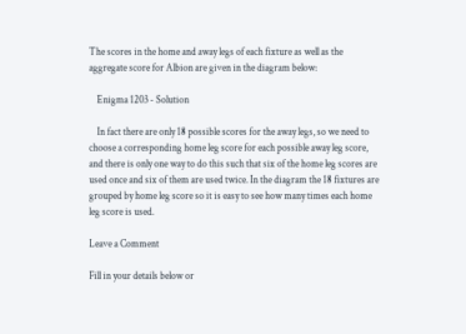The scores in the home and away legs of each fixture as well as the aggregate score for Albion are given in the diagram below:

    Enigma 1203 - Solution

    In fact there are only 18 possible scores for the away legs, so we need to choose a corresponding home leg score for each possible away leg score, and there is only one way to do this such that six of the home leg scores are used once and six of them are used twice. In the diagram the 18 fixtures are grouped by home leg score so it is easy to see how many times each home leg score is used.

Leave a Comment

Fill in your details below or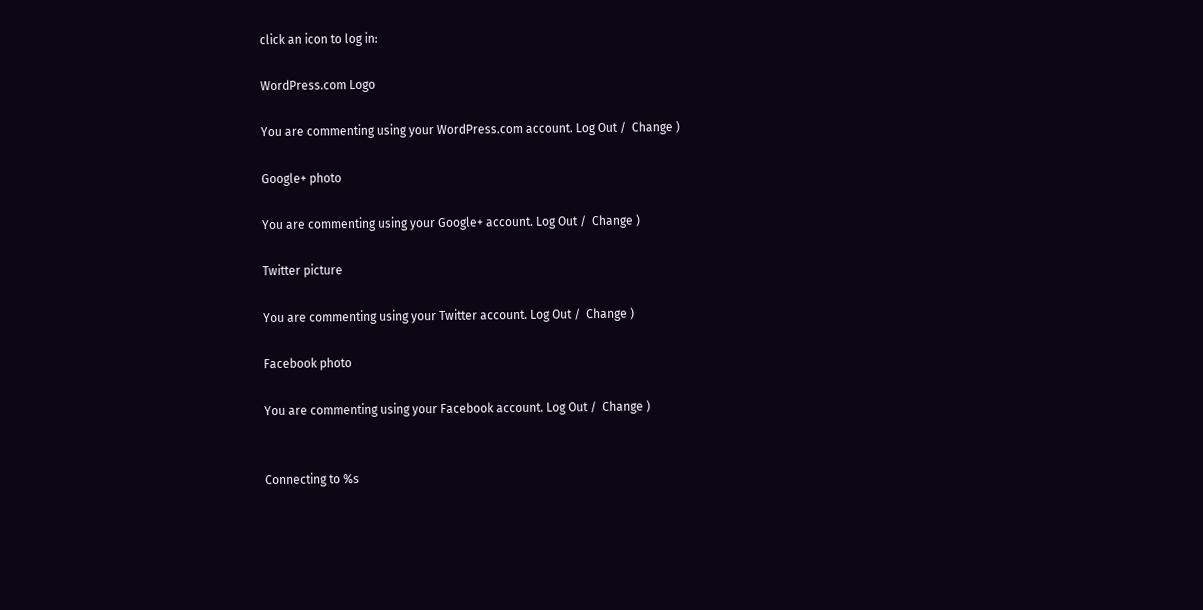click an icon to log in:

WordPress.com Logo

You are commenting using your WordPress.com account. Log Out /  Change )

Google+ photo

You are commenting using your Google+ account. Log Out /  Change )

Twitter picture

You are commenting using your Twitter account. Log Out /  Change )

Facebook photo

You are commenting using your Facebook account. Log Out /  Change )


Connecting to %s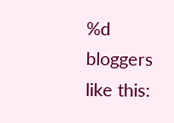%d bloggers like this: